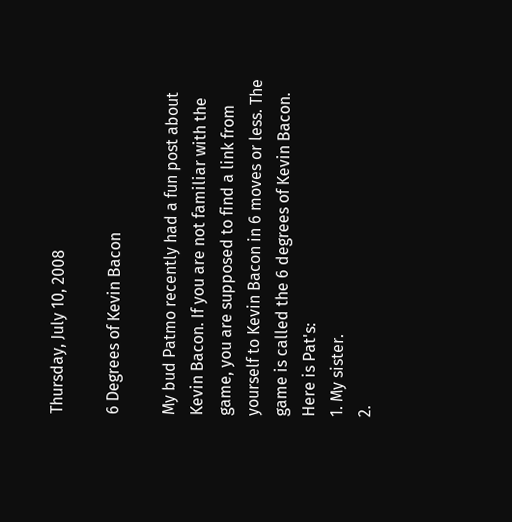Thursday, July 10, 2008

6 Degrees of Kevin Bacon

My bud Patmo recently had a fun post about Kevin Bacon. If you are not familiar with the game, you are supposed to find a link from yourself to Kevin Bacon in 6 moves or less. The game is called the 6 degrees of Kevin Bacon. Here is Pat's:
1. My sister.
2.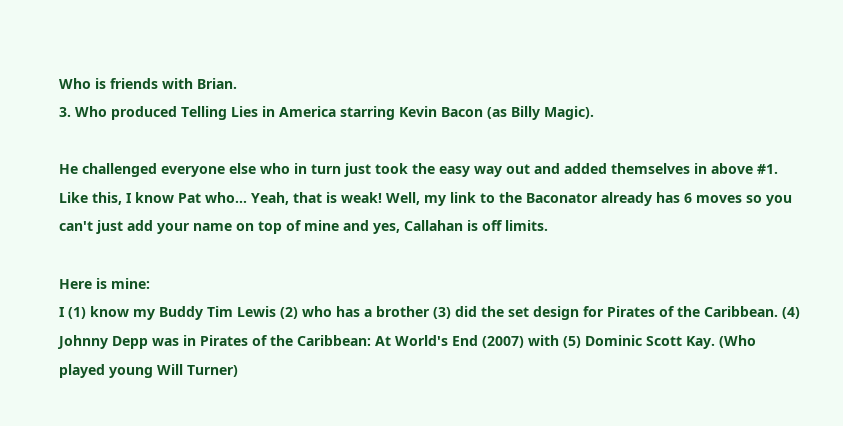Who is friends with Brian.
3. Who produced Telling Lies in America starring Kevin Bacon (as Billy Magic).

He challenged everyone else who in turn just took the easy way out and added themselves in above #1. Like this, I know Pat who... Yeah, that is weak! Well, my link to the Baconator already has 6 moves so you can't just add your name on top of mine and yes, Callahan is off limits.

Here is mine:
I (1) know my Buddy Tim Lewis (2) who has a brother (3) did the set design for Pirates of the Caribbean. (4) Johnny Depp was in Pirates of the Caribbean: At World's End (2007) with (5) Dominic Scott Kay. (Who played young Will Turner)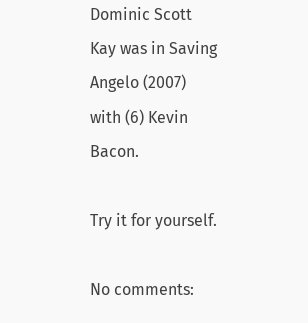Dominic Scott Kay was in Saving Angelo (2007) with (6) Kevin Bacon.

Try it for yourself.

No comments: